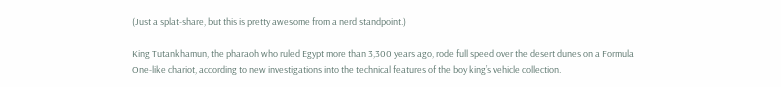(Just a splat-share, but this is pretty awesome from a nerd standpoint.)

King Tutankhamun, the pharaoh who ruled Egypt more than 3,300 years ago, rode full speed over the desert dunes on a Formula One-like chariot, according to new investigations into the technical features of the boy king’s vehicle collection.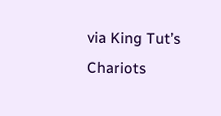via King Tut’s Chariots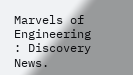Marvels of Engineering : Discovery News.